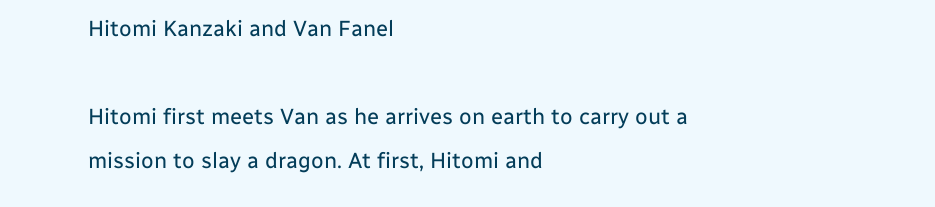Hitomi Kanzaki and Van Fanel

Hitomi first meets Van as he arrives on earth to carry out a mission to slay a dragon. At first, Hitomi and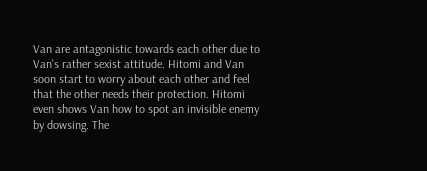Van are antagonistic towards each other due to Van's rather sexist attitude. Hitomi and Van soon start to worry about each other and feel that the other needs their protection. Hitomi even shows Van how to spot an invisible enemy by dowsing. The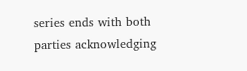series ends with both parties acknowledging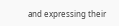and expressing their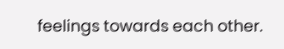feelings towards each other.